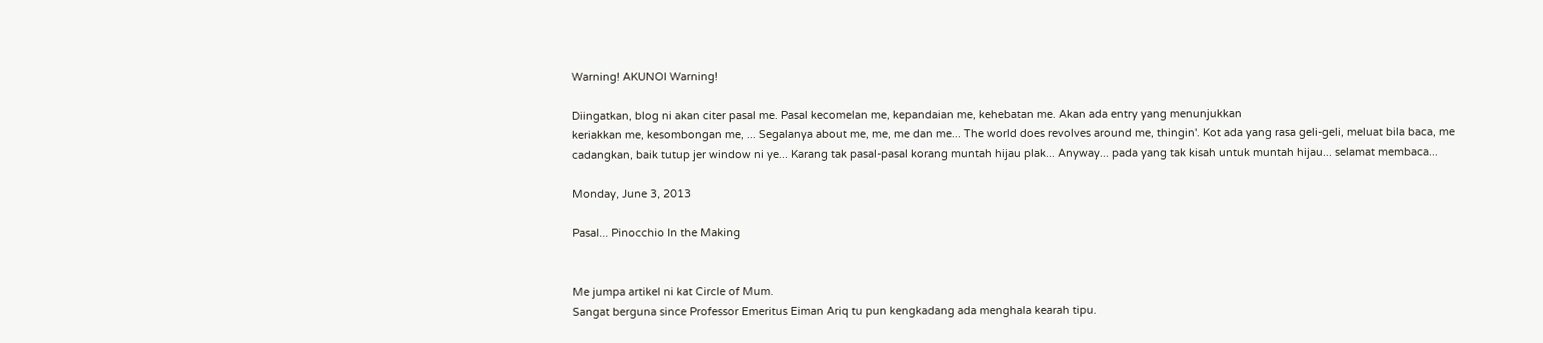Warning! AKUNOI Warning!

Diingatkan, blog ni akan citer pasal me. Pasal kecomelan me, kepandaian me, kehebatan me. Akan ada entry yang menunjukkan
keriakkan me, kesombongan me, ... Segalanya about me, me, me dan me... The world does revolves around me, thingin'. Kot ada yang rasa geli-geli, meluat bila baca, me cadangkan, baik tutup jer window ni ye... Karang tak pasal-pasal korang muntah hijau plak... Anyway... pada yang tak kisah untuk muntah hijau... selamat membaca...

Monday, June 3, 2013

Pasal... Pinocchio In the Making


Me jumpa artikel ni kat Circle of Mum.
Sangat berguna since Professor Emeritus Eiman Ariq tu pun kengkadang ada menghala kearah tipu.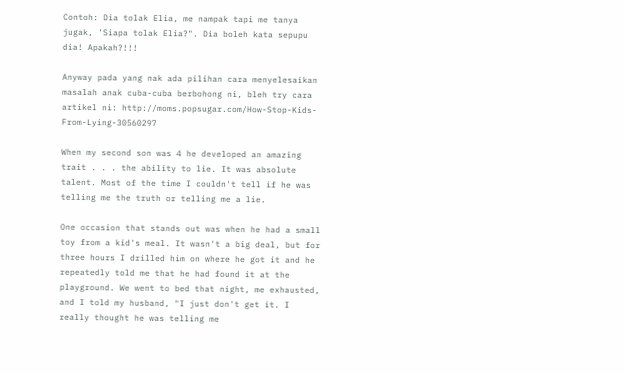Contoh: Dia tolak Elia, me nampak tapi me tanya jugak, 'Siapa tolak Elia?". Dia boleh kata sepupu dia! Apakah?!!!

Anyway pada yang nak ada pilihan cara menyelesaikan masalah anak cuba-cuba berbohong ni, bleh try cara artikel ni: http://moms.popsugar.com/How-Stop-Kids-From-Lying-30560297

When my second son was 4 he developed an amazing trait . . . the ability to lie. It was absolute talent. Most of the time I couldn't tell if he was telling me the truth or telling me a lie.

One occasion that stands out was when he had a small toy from a kid's meal. It wasn't a big deal, but for three hours I drilled him on where he got it and he repeatedly told me that he had found it at the playground. We went to bed that night, me exhausted, and I told my husband, "I just don't get it. I really thought he was telling me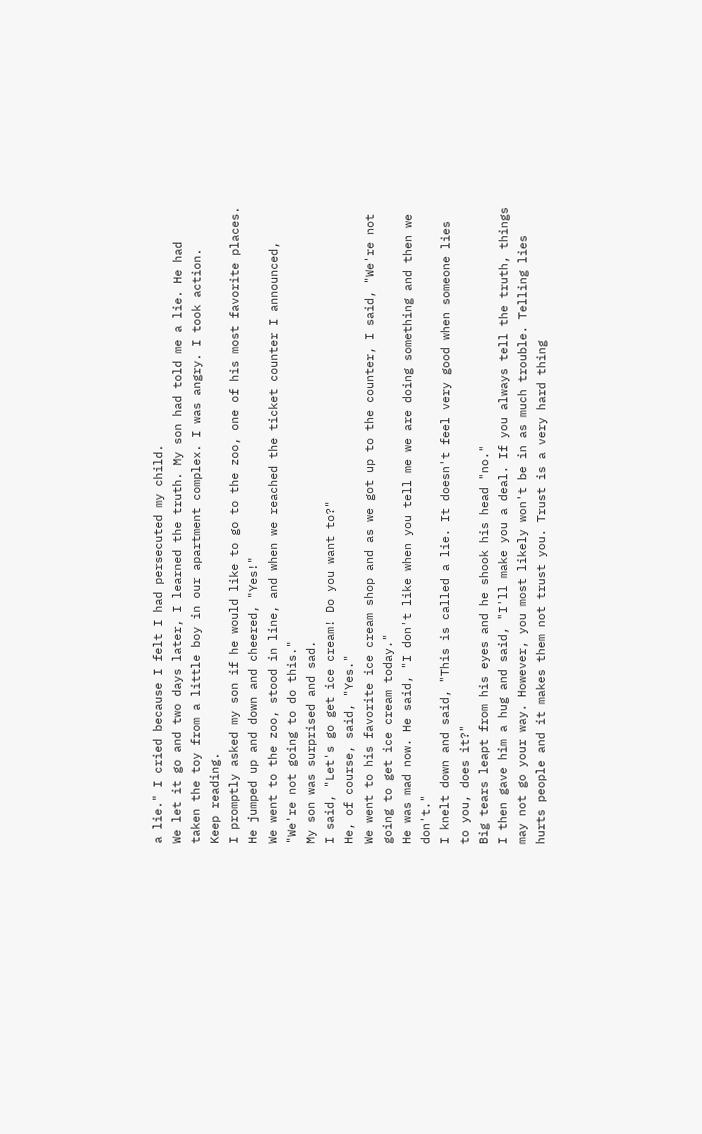a lie." I cried because I felt I had persecuted my child.
We let it go and two days later, I learned the truth. My son had told me a lie. He had taken the toy from a little boy in our apartment complex. I was angry. I took action.
Keep reading.
I promptly asked my son if he would like to go to the zoo, one of his most favorite places. He jumped up and down and cheered, "Yes!"
We went to the zoo, stood in line, and when we reached the ticket counter I announced, "We're not going to do this."
My son was surprised and sad.
I said, "Let's go get ice cream! Do you want to?"
He, of course, said, "Yes."
We went to his favorite ice cream shop and as we got up to the counter, I said, "We're not going to get ice cream today."
He was mad now. He said, "I don't like when you tell me we are doing something and then we don't."
I knelt down and said, "This is called a lie. It doesn't feel very good when someone lies to you, does it?"
Big tears leapt from his eyes and he shook his head "no."
I then gave him a hug and said, "I'll make you a deal. If you always tell the truth, things may not go your way. However, you most likely won't be in as much trouble. Telling lies hurts people and it makes them not trust you. Trust is a very hard thing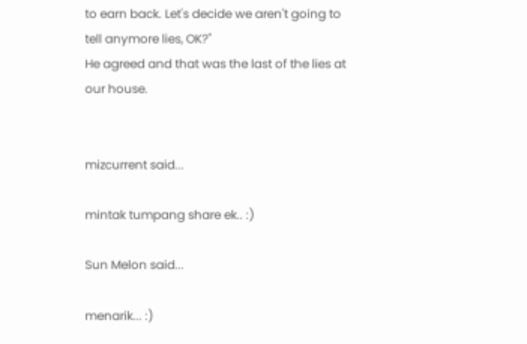to earn back. Let's decide we aren't going to tell anymore lies, OK?"
He agreed and that was the last of the lies at our house.


mizcurrent said...

mintak tumpang share ek.. :)

Sun Melon said...

menarik... :)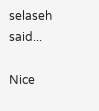selaseh said...

Nice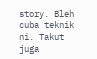story. Bleh cuba teknik ni. Takut juga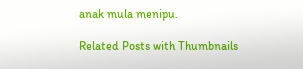anak mula menipu.

Related Posts with Thumbnails